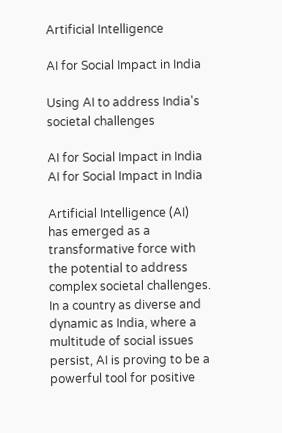Artificial Intelligence

AI for Social Impact in India

Using AI to address India's societal challenges

AI for Social Impact in India
AI for Social Impact in India

Artificial Intelligence (AI) has emerged as a transformative force with the potential to address complex societal challenges. In a country as diverse and dynamic as India, where a multitude of social issues persist, AI is proving to be a powerful tool for positive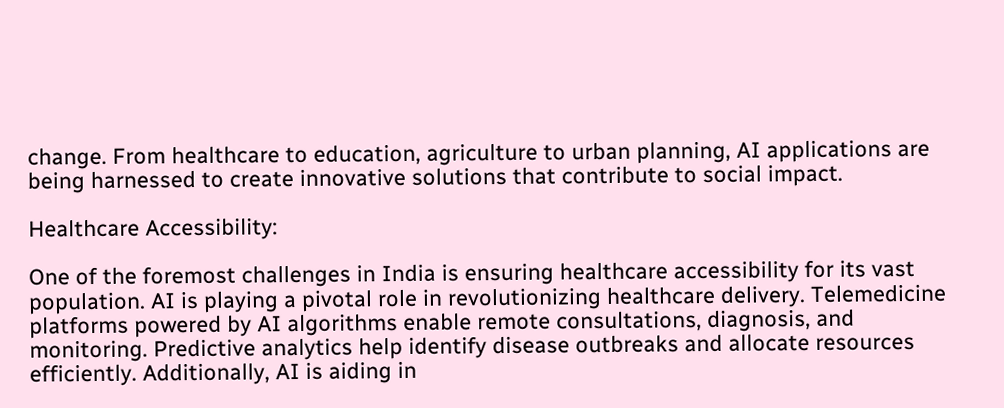change. From healthcare to education, agriculture to urban planning, AI applications are being harnessed to create innovative solutions that contribute to social impact.

Healthcare Accessibility:

One of the foremost challenges in India is ensuring healthcare accessibility for its vast population. AI is playing a pivotal role in revolutionizing healthcare delivery. Telemedicine platforms powered by AI algorithms enable remote consultations, diagnosis, and monitoring. Predictive analytics help identify disease outbreaks and allocate resources efficiently. Additionally, AI is aiding in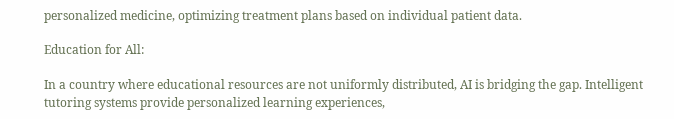personalized medicine, optimizing treatment plans based on individual patient data.

Education for All:

In a country where educational resources are not uniformly distributed, AI is bridging the gap. Intelligent tutoring systems provide personalized learning experiences,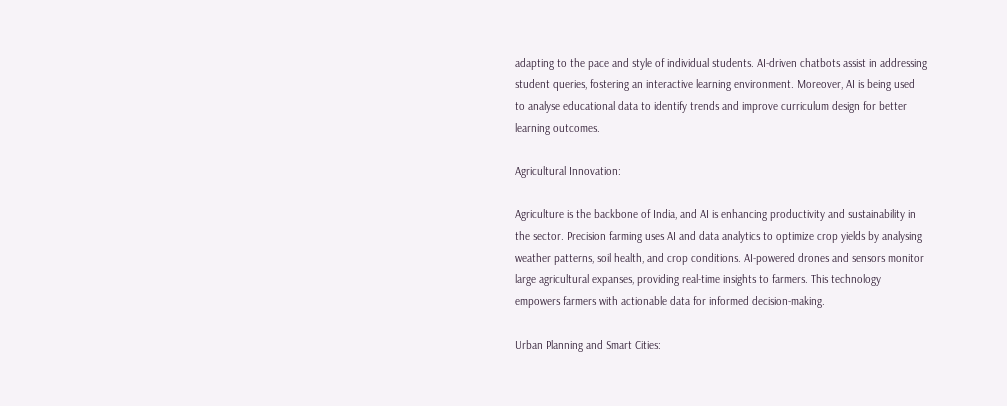adapting to the pace and style of individual students. AI-driven chatbots assist in addressing student queries, fostering an interactive learning environment. Moreover, AI is being used to analyse educational data to identify trends and improve curriculum design for better learning outcomes.

Agricultural Innovation:

Agriculture is the backbone of India, and AI is enhancing productivity and sustainability in the sector. Precision farming uses AI and data analytics to optimize crop yields by analysing weather patterns, soil health, and crop conditions. AI-powered drones and sensors monitor large agricultural expanses, providing real-time insights to farmers. This technology empowers farmers with actionable data for informed decision-making.

Urban Planning and Smart Cities: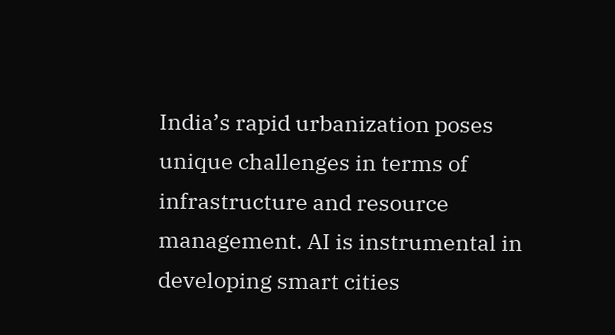India’s rapid urbanization poses unique challenges in terms of infrastructure and resource management. AI is instrumental in developing smart cities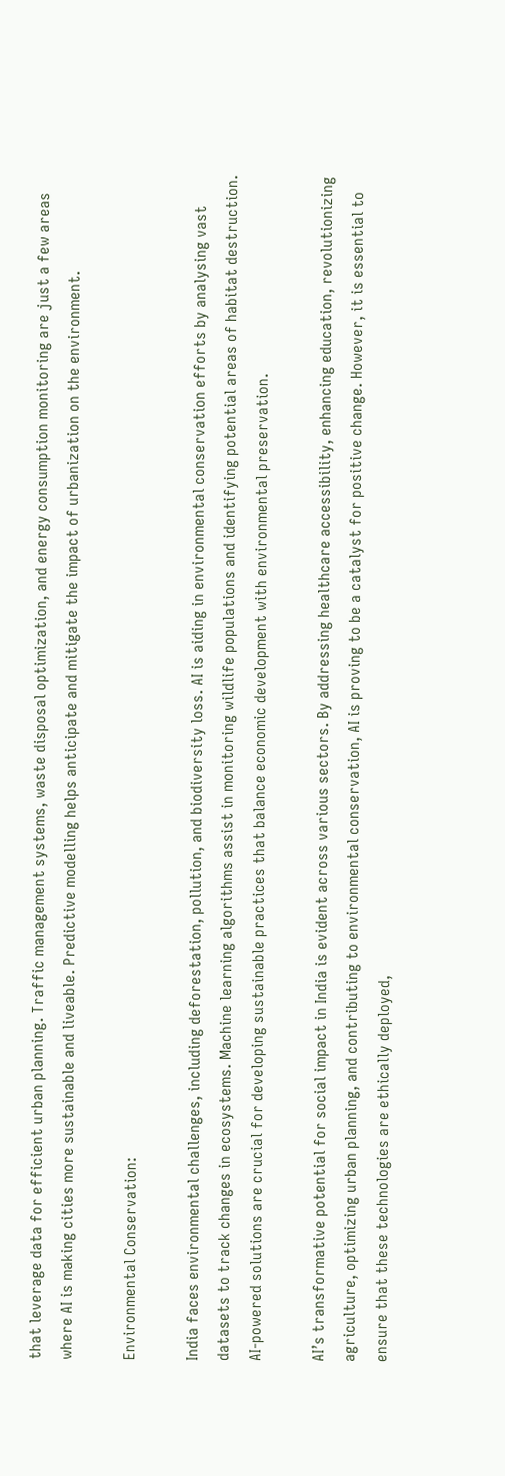that leverage data for efficient urban planning. Traffic management systems, waste disposal optimization, and energy consumption monitoring are just a few areas where AI is making cities more sustainable and liveable. Predictive modelling helps anticipate and mitigate the impact of urbanization on the environment.

Environmental Conservation:

India faces environmental challenges, including deforestation, pollution, and biodiversity loss. AI is aiding in environmental conservation efforts by analysing vast datasets to track changes in ecosystems. Machine learning algorithms assist in monitoring wildlife populations and identifying potential areas of habitat destruction. AI-powered solutions are crucial for developing sustainable practices that balance economic development with environmental preservation.

AI’s transformative potential for social impact in India is evident across various sectors. By addressing healthcare accessibility, enhancing education, revolutionizing agriculture, optimizing urban planning, and contributing to environmental conservation, AI is proving to be a catalyst for positive change. However, it is essential to ensure that these technologies are ethically deployed,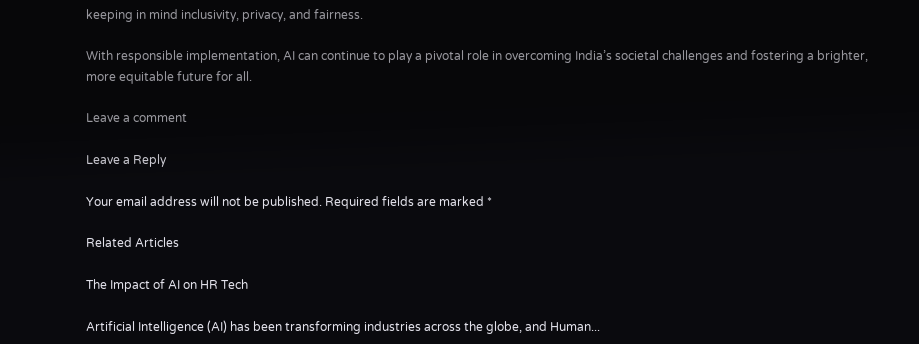keeping in mind inclusivity, privacy, and fairness.

With responsible implementation, AI can continue to play a pivotal role in overcoming India’s societal challenges and fostering a brighter, more equitable future for all.

Leave a comment

Leave a Reply

Your email address will not be published. Required fields are marked *

Related Articles

The Impact of AI on HR Tech

Artificial Intelligence (AI) has been transforming industries across the globe, and Human...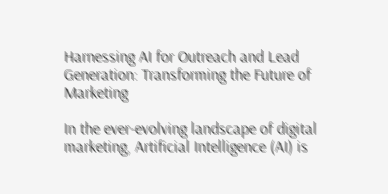Harnessing AI for Outreach and Lead Generation: Transforming the Future of Marketing

In the ever-evolving landscape of digital marketing, Artificial Intelligence (AI) is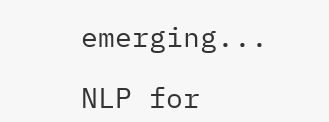emerging...

NLP for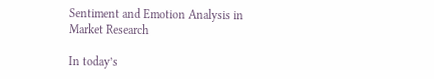Sentiment and Emotion Analysis in Market Research

In today’s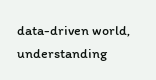data-driven world, understanding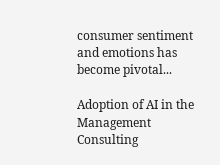consumer sentiment and emotions has become pivotal...

Adoption of AI in the Management Consulting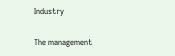Industry

The management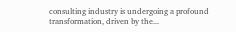consulting industry is undergoing a profound transformation, driven by the...